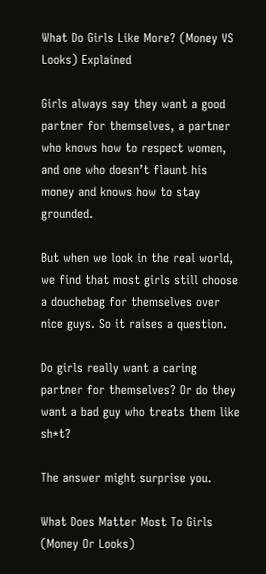What Do Girls Like More? (Money VS Looks) Explained

Girls always say they want a good partner for themselves, a partner who knows how to respect women, and one who doesn’t flaunt his money and knows how to stay grounded.

But when we look in the real world, we find that most girls still choose a douchebag for themselves over nice guys. So it raises a question.

Do girls really want a caring partner for themselves? Or do they want a bad guy who treats them like sh*t?

The answer might surprise you.

What Does Matter Most To Girls (Money Or Looks)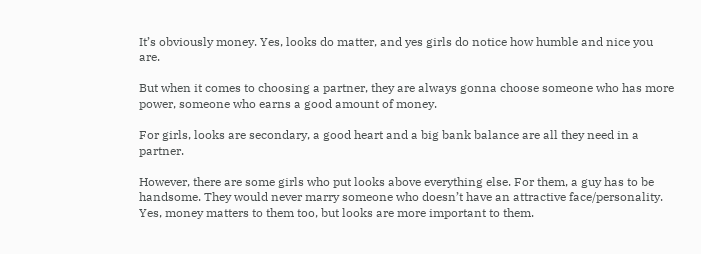It’s obviously money. Yes, looks do matter, and yes girls do notice how humble and nice you are.

But when it comes to choosing a partner, they are always gonna choose someone who has more power, someone who earns a good amount of money.

For girls, looks are secondary, a good heart and a big bank balance are all they need in a partner.

However, there are some girls who put looks above everything else. For them, a guy has to be handsome. They would never marry someone who doesn’t have an attractive face/personality. Yes, money matters to them too, but looks are more important to them.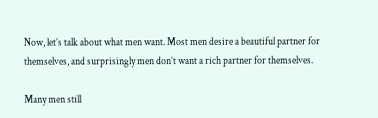Now, let’s talk about what men want. Most men desire a beautiful partner for themselves, and surprisingly men don’t want a rich partner for themselves.

Many men still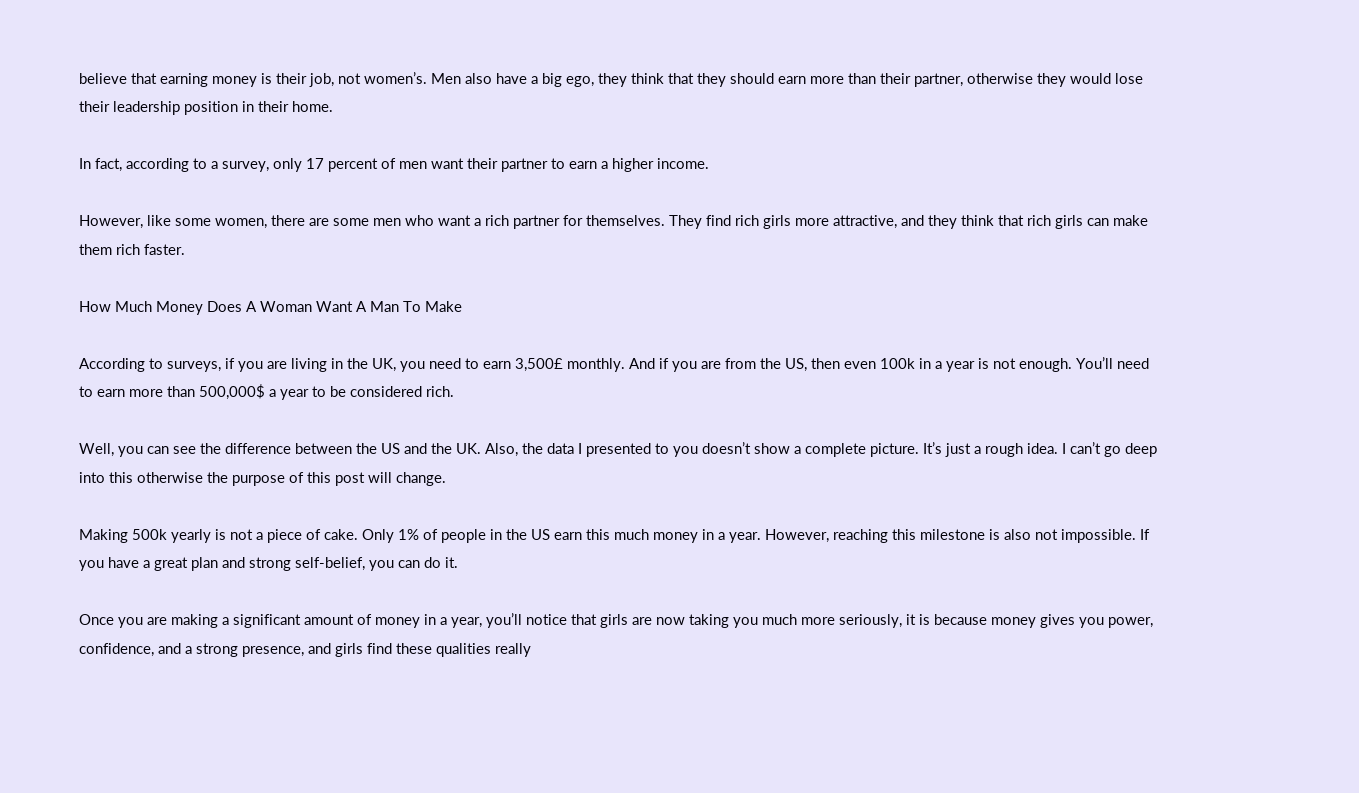believe that earning money is their job, not women’s. Men also have a big ego, they think that they should earn more than their partner, otherwise they would lose their leadership position in their home.

In fact, according to a survey, only 17 percent of men want their partner to earn a higher income.

However, like some women, there are some men who want a rich partner for themselves. They find rich girls more attractive, and they think that rich girls can make them rich faster.

How Much Money Does A Woman Want A Man To Make

According to surveys, if you are living in the UK, you need to earn 3,500£ monthly. And if you are from the US, then even 100k in a year is not enough. You’ll need to earn more than 500,000$ a year to be considered rich.

Well, you can see the difference between the US and the UK. Also, the data I presented to you doesn’t show a complete picture. It’s just a rough idea. I can’t go deep into this otherwise the purpose of this post will change.

Making 500k yearly is not a piece of cake. Only 1% of people in the US earn this much money in a year. However, reaching this milestone is also not impossible. If you have a great plan and strong self-belief, you can do it.

Once you are making a significant amount of money in a year, you’ll notice that girls are now taking you much more seriously, it is because money gives you power, confidence, and a strong presence, and girls find these qualities really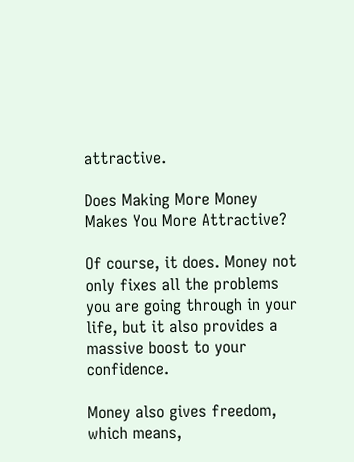attractive.

Does Making More Money Makes You More Attractive?

Of course, it does. Money not only fixes all the problems you are going through in your life, but it also provides a massive boost to your confidence.

Money also gives freedom, which means,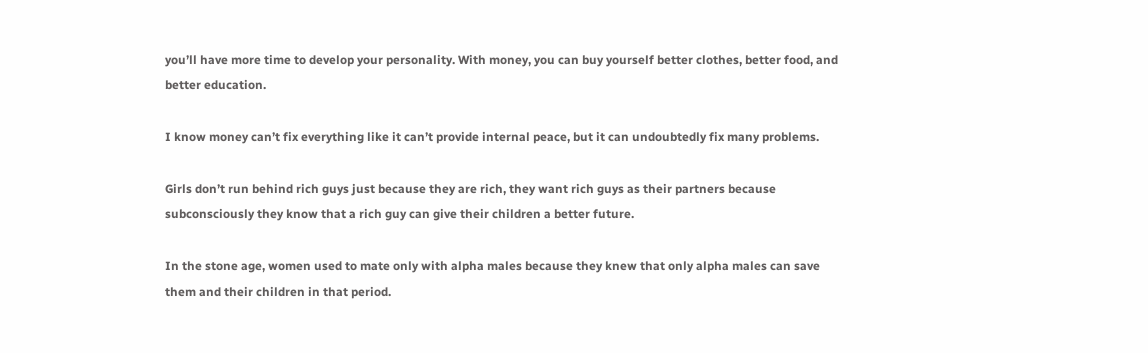you’ll have more time to develop your personality. With money, you can buy yourself better clothes, better food, and better education.

I know money can’t fix everything like it can’t provide internal peace, but it can undoubtedly fix many problems.

Girls don’t run behind rich guys just because they are rich, they want rich guys as their partners because subconsciously they know that a rich guy can give their children a better future.

In the stone age, women used to mate only with alpha males because they knew that only alpha males can save them and their children in that period.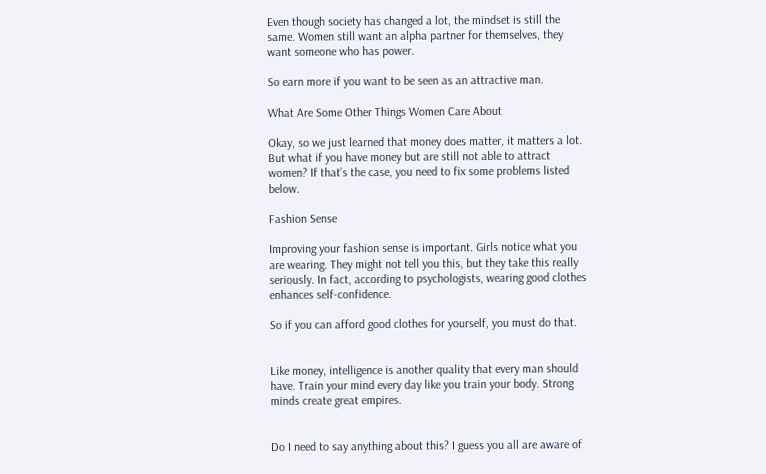Even though society has changed a lot, the mindset is still the same. Women still want an alpha partner for themselves, they want someone who has power.

So earn more if you want to be seen as an attractive man.

What Are Some Other Things Women Care About

Okay, so we just learned that money does matter, it matters a lot. But what if you have money but are still not able to attract women? If that’s the case, you need to fix some problems listed below.

Fashion Sense

Improving your fashion sense is important. Girls notice what you are wearing. They might not tell you this, but they take this really seriously. In fact, according to psychologists, wearing good clothes enhances self-confidence.

So if you can afford good clothes for yourself, you must do that.


Like money, intelligence is another quality that every man should have. Train your mind every day like you train your body. Strong minds create great empires.


Do I need to say anything about this? I guess you all are aware of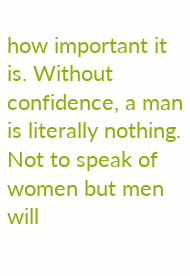how important it is. Without confidence, a man is literally nothing. Not to speak of women but men will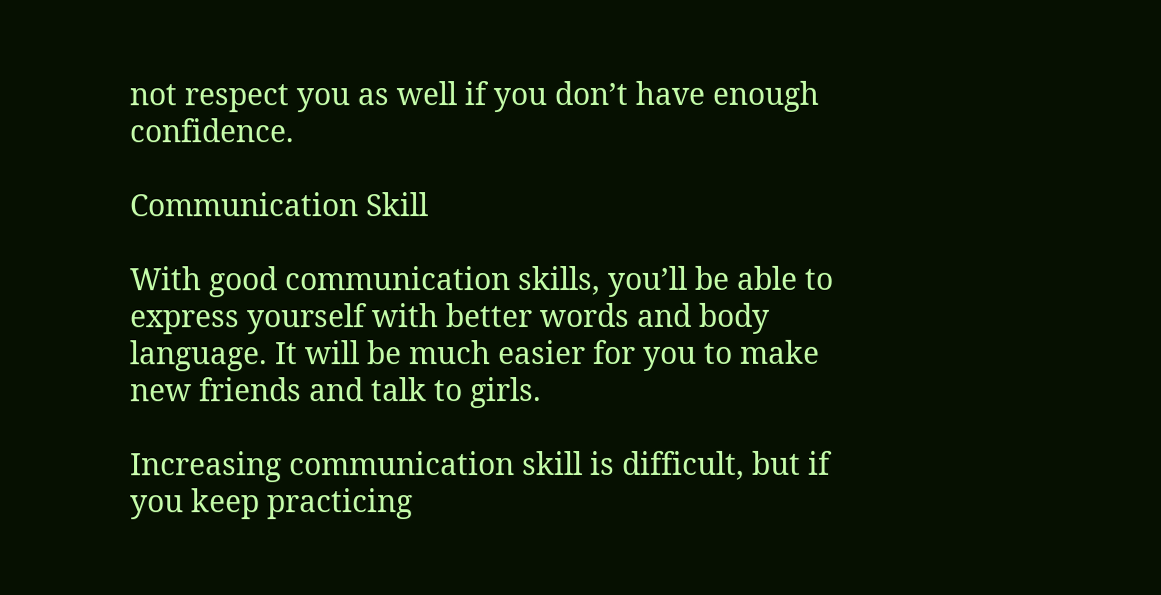not respect you as well if you don’t have enough confidence.

Communication Skill

With good communication skills, you’ll be able to express yourself with better words and body language. It will be much easier for you to make new friends and talk to girls.

Increasing communication skill is difficult, but if you keep practicing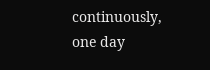continuously, one day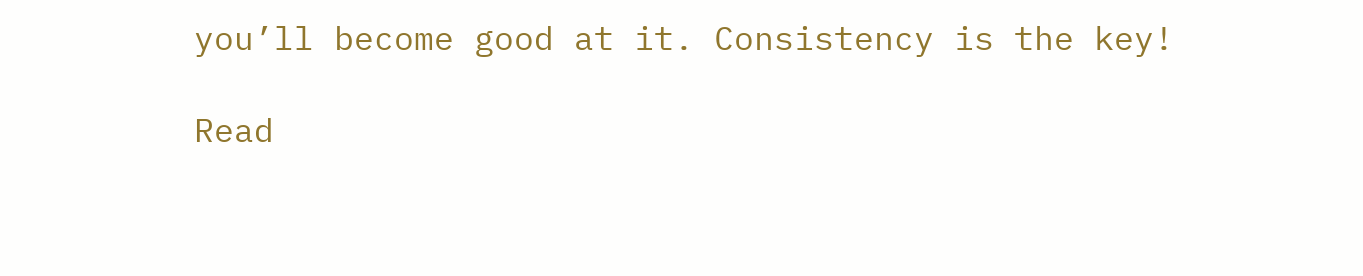you’ll become good at it. Consistency is the key!

Read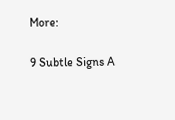More:

9 Subtle Signs A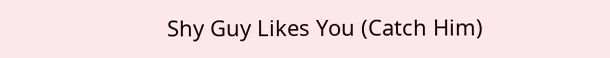Shy Guy Likes You (Catch Him)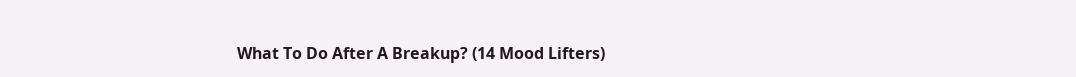What To Do After A Breakup? (14 Mood Lifters)